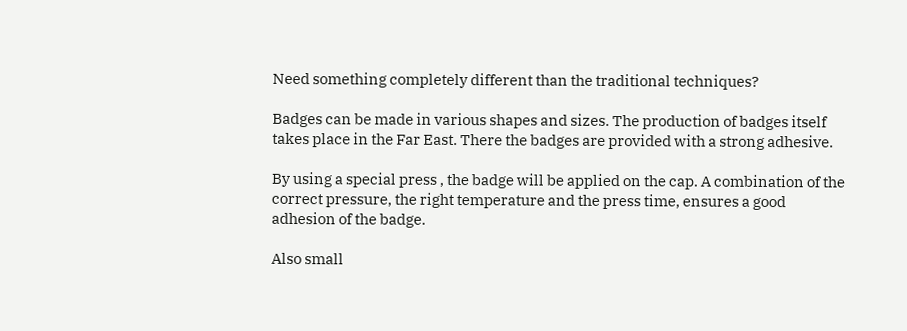Need something completely different than the traditional techniques?

Badges can be made in various shapes and sizes. The production of badges itself takes place in the Far East. There the badges are provided with a strong adhesive.

By using a special press , the badge will be applied on the cap. A combination of the correct pressure, the right temperature and the press time, ensures a good adhesion of the badge.

Also small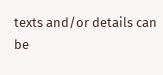texts and/or details can be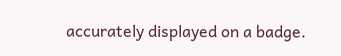accurately displayed on a badge.